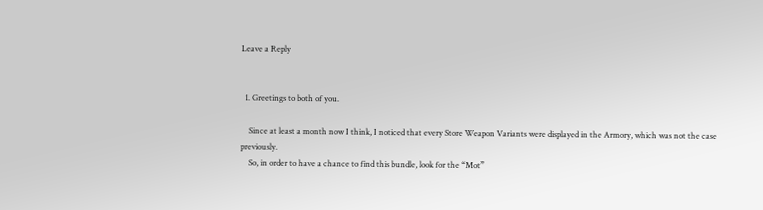Leave a Reply


  1. Greetings to both of you.

    Since at least a month now I think, I noticed that every Store Weapon Variants were displayed in the Armory, which was not the case previously.
    So, in order to have a chance to find this bundle, look for the “Mot”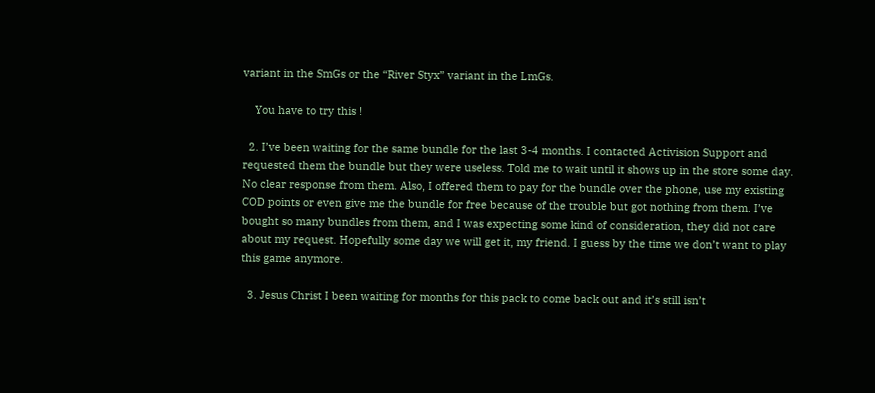variant in the SmGs or the “River Styx” variant in the LmGs.

    You have to try this !

  2. I’ve been waiting for the same bundle for the last 3-4 months. I contacted Activision Support and requested them the bundle but they were useless. Told me to wait until it shows up in the store some day. No clear response from them. Also, I offered them to pay for the bundle over the phone, use my existing COD points or even give me the bundle for free because of the trouble but got nothing from them. I’ve bought so many bundles from them, and I was expecting some kind of consideration, they did not care about my request. Hopefully some day we will get it, my friend. I guess by the time we don’t want to play this game anymore.

  3. Jesus Christ I been waiting for months for this pack to come back out and it’s still isn’t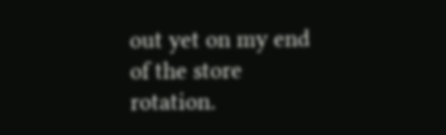out yet on my end of the store rotation.